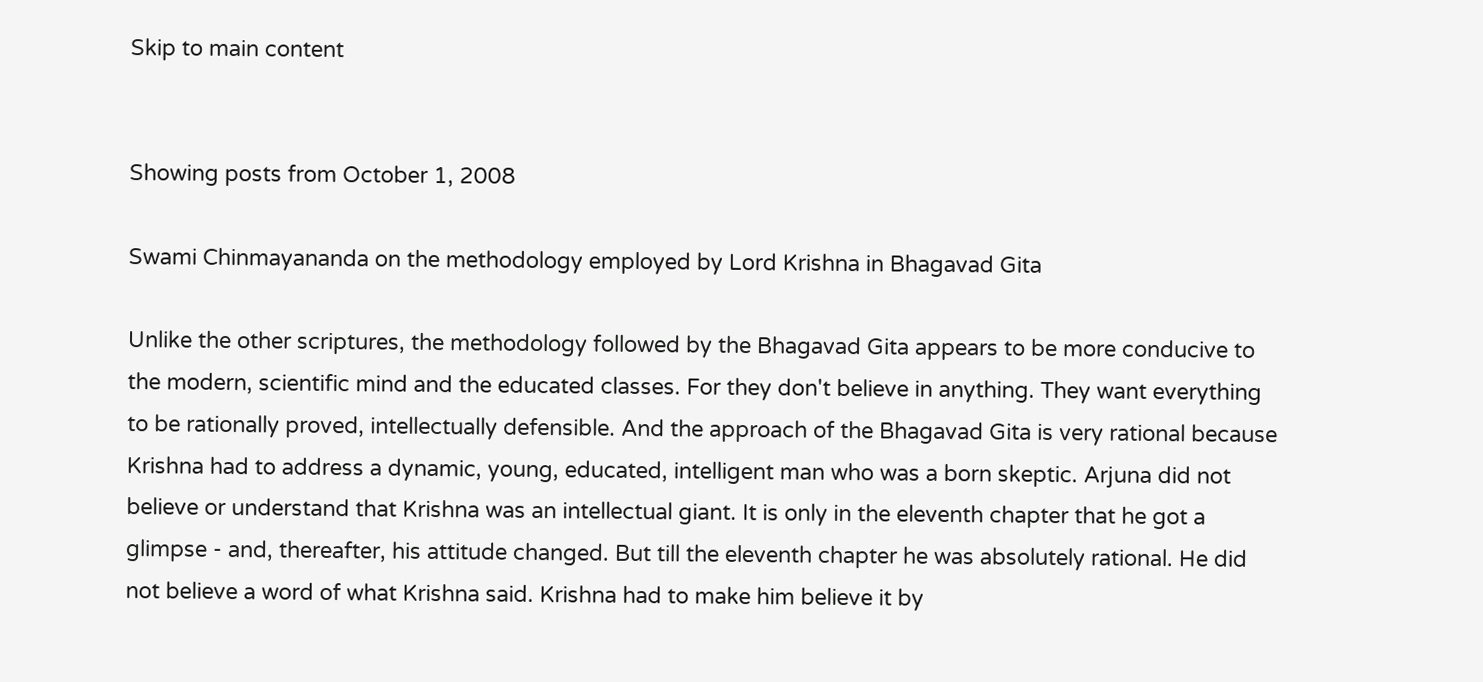Skip to main content


Showing posts from October 1, 2008

Swami Chinmayananda on the methodology employed by Lord Krishna in Bhagavad Gita

Unlike the other scriptures, the methodology followed by the Bhagavad Gita appears to be more conducive to the modern, scientific mind and the educated classes. For they don't believe in anything. They want everything to be rationally proved, intellectually defensible. And the approach of the Bhagavad Gita is very rational because Krishna had to address a dynamic, young, educated, intelligent man who was a born skeptic. Arjuna did not believe or understand that Krishna was an intellectual giant. It is only in the eleventh chapter that he got a glimpse - and, thereafter, his attitude changed. But till the eleventh chapter he was absolutely rational. He did not believe a word of what Krishna said. Krishna had to make him believe it by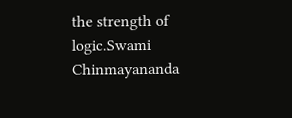the strength of logic.Swami Chinmayananda